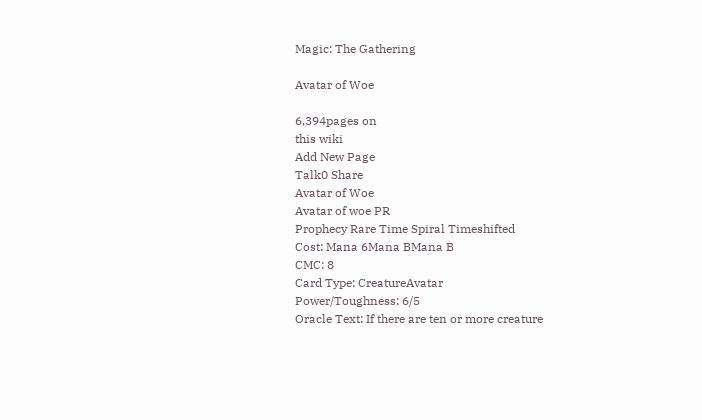Magic: The Gathering

Avatar of Woe

6,394pages on
this wiki
Add New Page
Talk0 Share
Avatar of Woe
Avatar of woe PR
Prophecy Rare Time Spiral Timeshifted
Cost: Mana 6Mana BMana B
CMC: 8
Card Type: CreatureAvatar
Power/Toughness: 6/5
Oracle Text: If there are ten or more creature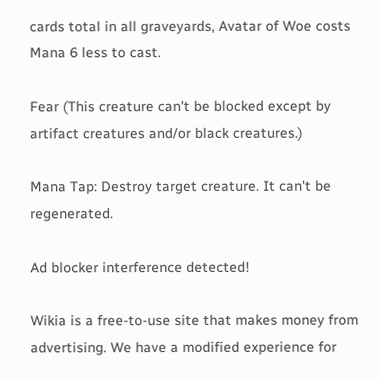cards total in all graveyards, Avatar of Woe costs Mana 6 less to cast.

Fear (This creature can't be blocked except by artifact creatures and/or black creatures.)

Mana Tap: Destroy target creature. It can't be regenerated.

Ad blocker interference detected!

Wikia is a free-to-use site that makes money from advertising. We have a modified experience for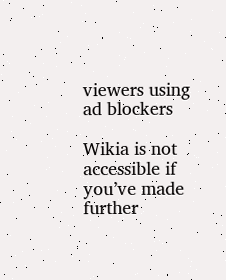viewers using ad blockers

Wikia is not accessible if you’ve made further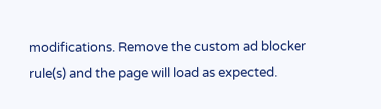modifications. Remove the custom ad blocker rule(s) and the page will load as expected.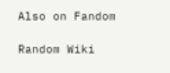Also on Fandom

Random Wiki